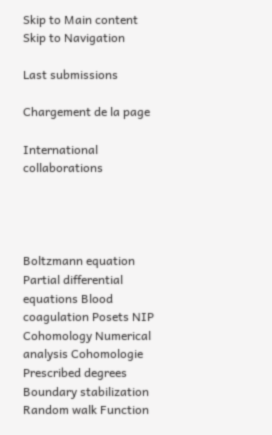Skip to Main content Skip to Navigation

Last submissions

Chargement de la page

International collaborations




Boltzmann equation Partial differential equations Blood coagulation Posets NIP Cohomology Numerical analysis Cohomologie Prescribed degrees Boundary stabilization Random walk Function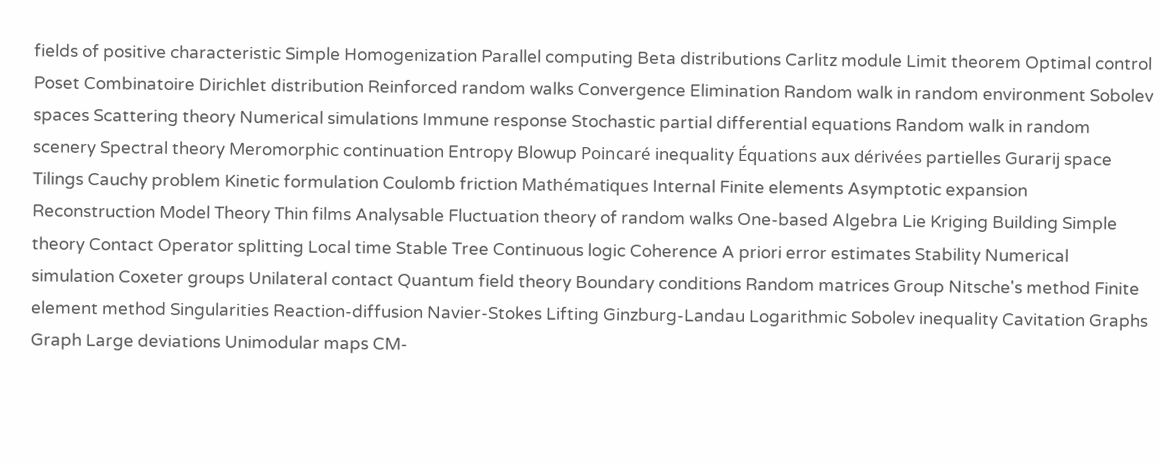fields of positive characteristic Simple Homogenization Parallel computing Beta distributions Carlitz module Limit theorem Optimal control Poset Combinatoire Dirichlet distribution Reinforced random walks Convergence Elimination Random walk in random environment Sobolev spaces Scattering theory Numerical simulations Immune response Stochastic partial differential equations Random walk in random scenery Spectral theory Meromorphic continuation Entropy Blowup Poincaré inequality Équations aux dérivées partielles Gurarij space Tilings Cauchy problem Kinetic formulation Coulomb friction Mathématiques Internal Finite elements Asymptotic expansion Reconstruction Model Theory Thin films Analysable Fluctuation theory of random walks One-based Algebra Lie Kriging Building Simple theory Contact Operator splitting Local time Stable Tree Continuous logic Coherence A priori error estimates Stability Numerical simulation Coxeter groups Unilateral contact Quantum field theory Boundary conditions Random matrices Group Nitsche's method Finite element method Singularities Reaction-diffusion Navier-Stokes Lifting Ginzburg-Landau Logarithmic Sobolev inequality Cavitation Graphs Graph Large deviations Unimodular maps CM-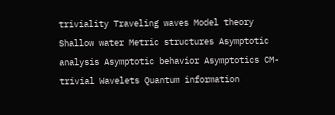triviality Traveling waves Model theory Shallow water Metric structures Asymptotic analysis Asymptotic behavior Asymptotics CM-trivial Wavelets Quantum information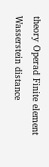theory Operad Finite element Wasserstein distance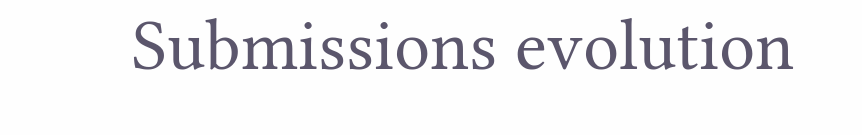Submissions evolution